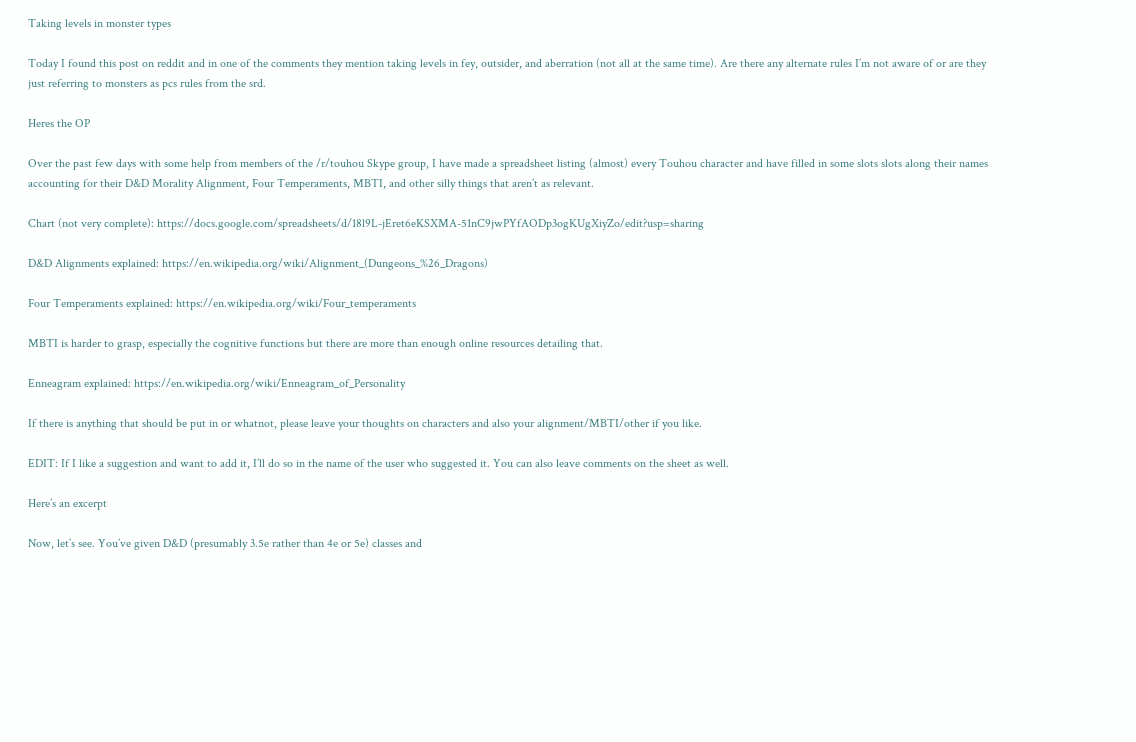Taking levels in monster types

Today I found this post on reddit and in one of the comments they mention taking levels in fey, outsider, and aberration (not all at the same time). Are there any alternate rules I’m not aware of or are they just referring to monsters as pcs rules from the srd.

Heres the OP

Over the past few days with some help from members of the /r/touhou Skype group, I have made a spreadsheet listing (almost) every Touhou character and have filled in some slots slots along their names accounting for their D&D Morality Alignment, Four Temperaments, MBTI, and other silly things that aren’t as relevant.

Chart (not very complete): https://docs.google.com/spreadsheets/d/18l9L-jEret6eKSXMA-51nC9jwPYfAODp3ogKUgXiyZo/edit?usp=sharing

D&D Alignments explained: https://en.wikipedia.org/wiki/Alignment_(Dungeons_%26_Dragons)

Four Temperaments explained: https://en.wikipedia.org/wiki/Four_temperaments

MBTI is harder to grasp, especially the cognitive functions but there are more than enough online resources detailing that.

Enneagram explained: https://en.wikipedia.org/wiki/Enneagram_of_Personality

If there is anything that should be put in or whatnot, please leave your thoughts on characters and also your alignment/MBTI/other if you like.

EDIT: If I like a suggestion and want to add it, I’ll do so in the name of the user who suggested it. You can also leave comments on the sheet as well.

Here’s an excerpt

Now, let’s see. You’ve given D&D (presumably 3.5e rather than 4e or 5e) classes and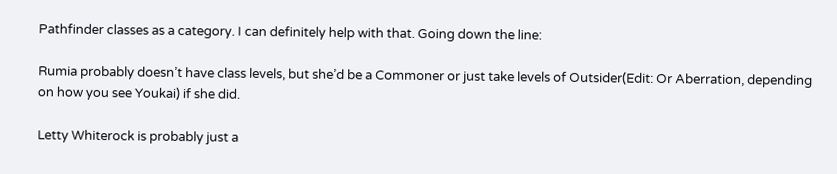Pathfinder classes as a category. I can definitely help with that. Going down the line:

Rumia probably doesn’t have class levels, but she’d be a Commoner or just take levels of Outsider(Edit: Or Aberration, depending on how you see Youkai) if she did.

Letty Whiterock is probably just a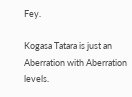Fey.

Kogasa Tatara is just an Aberration with Aberration levels.